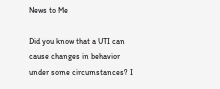News to Me

Did you know that a UTI can cause changes in behavior under some circumstances? I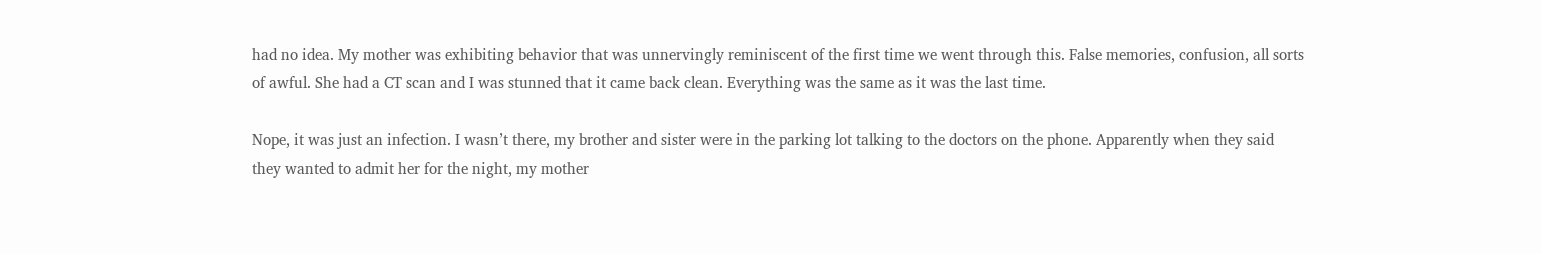had no idea. My mother was exhibiting behavior that was unnervingly reminiscent of the first time we went through this. False memories, confusion, all sorts of awful. She had a CT scan and I was stunned that it came back clean. Everything was the same as it was the last time.

Nope, it was just an infection. I wasn’t there, my brother and sister were in the parking lot talking to the doctors on the phone. Apparently when they said they wanted to admit her for the night, my mother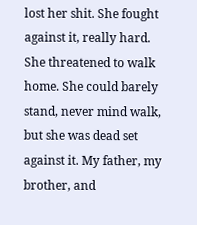lost her shit. She fought against it, really hard. She threatened to walk home. She could barely stand, never mind walk, but she was dead set against it. My father, my brother, and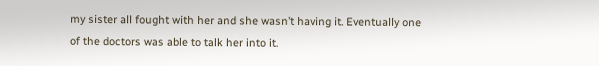my sister all fought with her and she wasn’t having it. Eventually one of the doctors was able to talk her into it.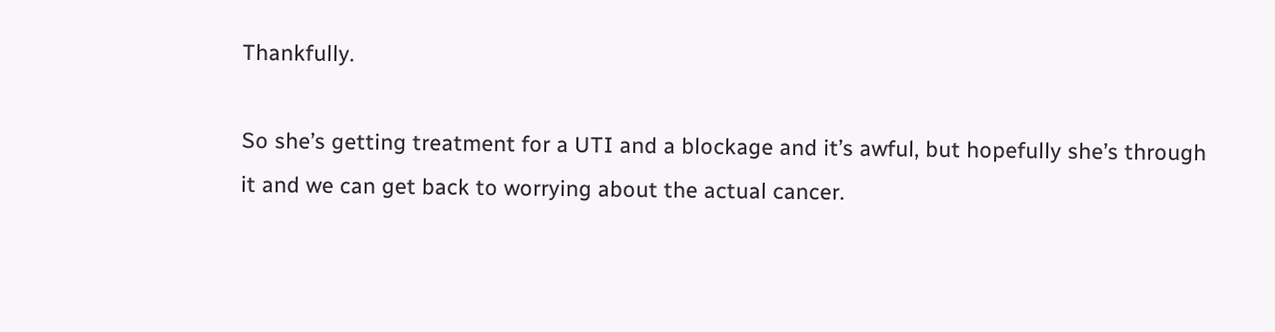Thankfully.

So she’s getting treatment for a UTI and a blockage and it’s awful, but hopefully she’s through it and we can get back to worrying about the actual cancer.